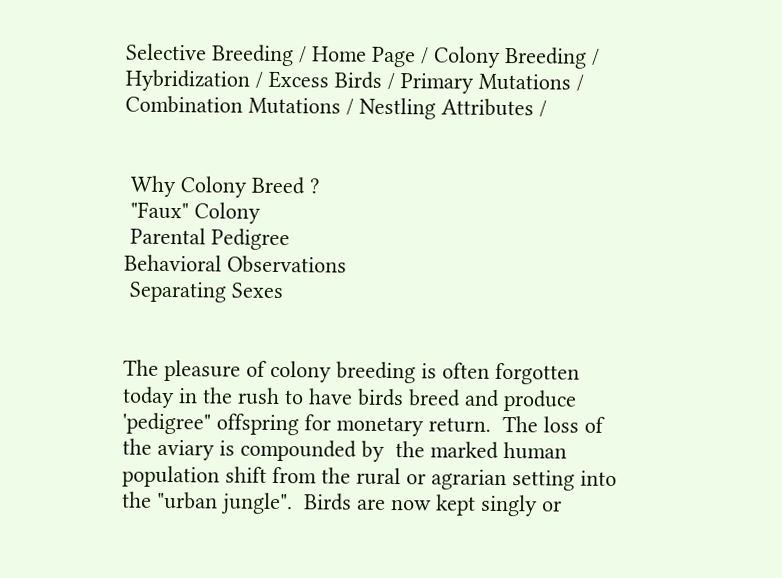Selective Breeding / Home Page / Colony Breeding / Hybridization / Excess Birds / Primary Mutations / Combination Mutations / Nestling Attributes /


 Why Colony Breed ?
 "Faux" Colony
 Parental Pedigree
Behavioral Observations
 Separating Sexes


The pleasure of colony breeding is often forgotten today in the rush to have birds breed and produce 'pedigree" offspring for monetary return.  The loss of the aviary is compounded by  the marked human population shift from the rural or agrarian setting into the "urban jungle".  Birds are now kept singly or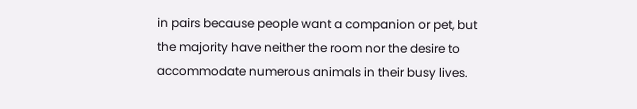in pairs because people want a companion or pet, but the majority have neither the room nor the desire to accommodate numerous animals in their busy lives.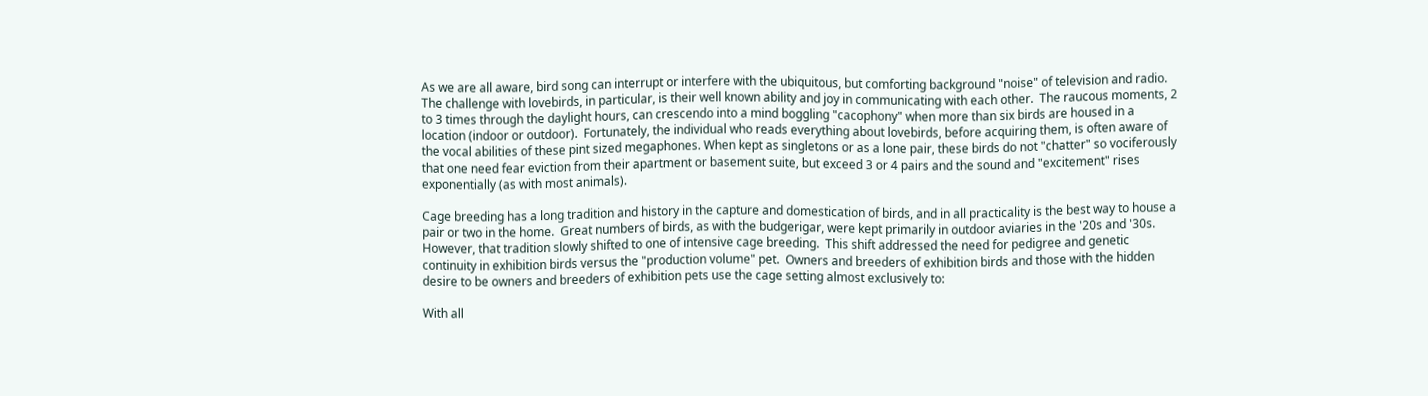As we are all aware, bird song can interrupt or interfere with the ubiquitous, but comforting background "noise" of television and radio. The challenge with lovebirds, in particular, is their well known ability and joy in communicating with each other.  The raucous moments, 2 to 3 times through the daylight hours, can crescendo into a mind boggling "cacophony" when more than six birds are housed in a location (indoor or outdoor).  Fortunately, the individual who reads everything about lovebirds, before acquiring them, is often aware of the vocal abilities of these pint sized megaphones. When kept as singletons or as a lone pair, these birds do not "chatter" so vociferously that one need fear eviction from their apartment or basement suite, but exceed 3 or 4 pairs and the sound and "excitement" rises exponentially (as with most animals).

Cage breeding has a long tradition and history in the capture and domestication of birds, and in all practicality is the best way to house a pair or two in the home.  Great numbers of birds, as with the budgerigar, were kept primarily in outdoor aviaries in the '20s and '30s.  However, that tradition slowly shifted to one of intensive cage breeding.  This shift addressed the need for pedigree and genetic continuity in exhibition birds versus the "production volume" pet.  Owners and breeders of exhibition birds and those with the hidden desire to be owners and breeders of exhibition pets use the cage setting almost exclusively to:

With all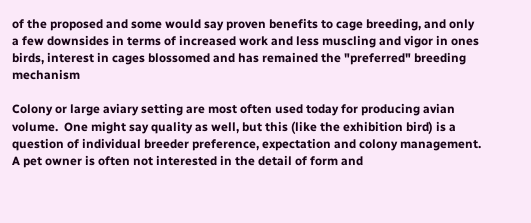of the proposed and some would say proven benefits to cage breeding, and only a few downsides in terms of increased work and less muscling and vigor in ones birds, interest in cages blossomed and has remained the "preferred" breeding mechanism

Colony or large aviary setting are most often used today for producing avian volume.  One might say quality as well, but this (like the exhibition bird) is a question of individual breeder preference, expectation and colony management.  A pet owner is often not interested in the detail of form and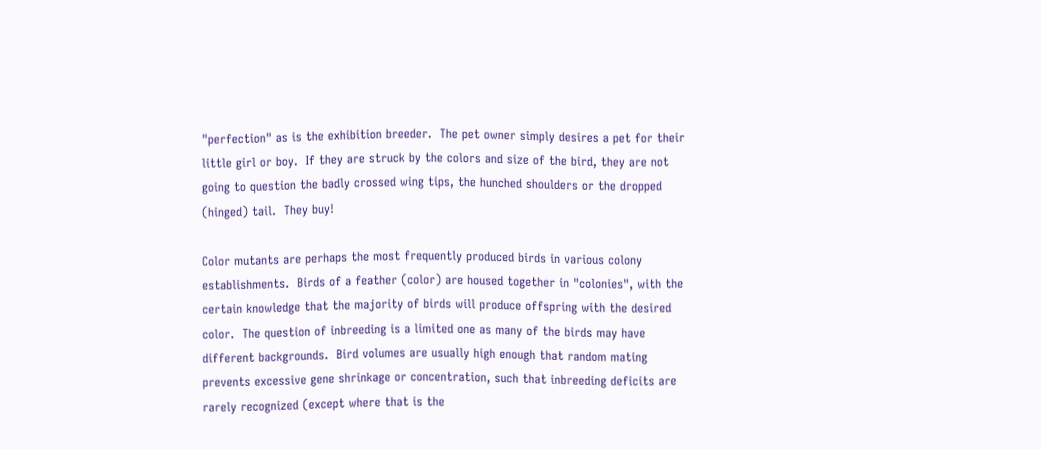"perfection" as is the exhibition breeder.  The pet owner simply desires a pet for their little girl or boy.  If they are struck by the colors and size of the bird, they are not going to question the badly crossed wing tips, the hunched shoulders or the dropped (hinged) tail.  They buy!

Color mutants are perhaps the most frequently produced birds in various colony establishments.  Birds of a feather (color) are housed together in "colonies", with the certain knowledge that the majority of birds will produce offspring with the desired color.  The question of inbreeding is a limited one as many of the birds may have different backgrounds.  Bird volumes are usually high enough that random mating prevents excessive gene shrinkage or concentration, such that inbreeding deficits are rarely recognized (except where that is the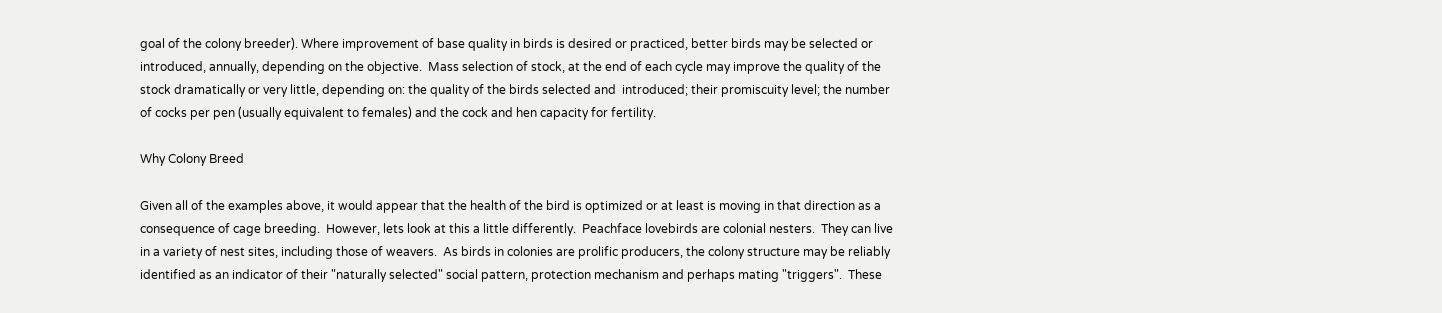goal of the colony breeder). Where improvement of base quality in birds is desired or practiced, better birds may be selected or introduced, annually, depending on the objective.  Mass selection of stock, at the end of each cycle may improve the quality of the stock dramatically or very little, depending on: the quality of the birds selected and  introduced; their promiscuity level; the number of cocks per pen (usually equivalent to females) and the cock and hen capacity for fertility.

Why Colony Breed

Given all of the examples above, it would appear that the health of the bird is optimized or at least is moving in that direction as a consequence of cage breeding.  However, lets look at this a little differently.  Peachface lovebirds are colonial nesters.  They can live in a variety of nest sites, including those of weavers.  As birds in colonies are prolific producers, the colony structure may be reliably identified as an indicator of their "naturally selected" social pattern, protection mechanism and perhaps mating "triggers".  These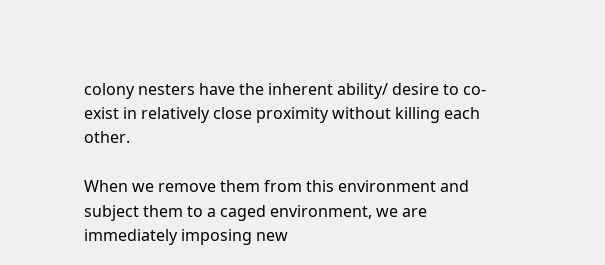colony nesters have the inherent ability/ desire to co-exist in relatively close proximity without killing each other.

When we remove them from this environment and subject them to a caged environment, we are immediately imposing new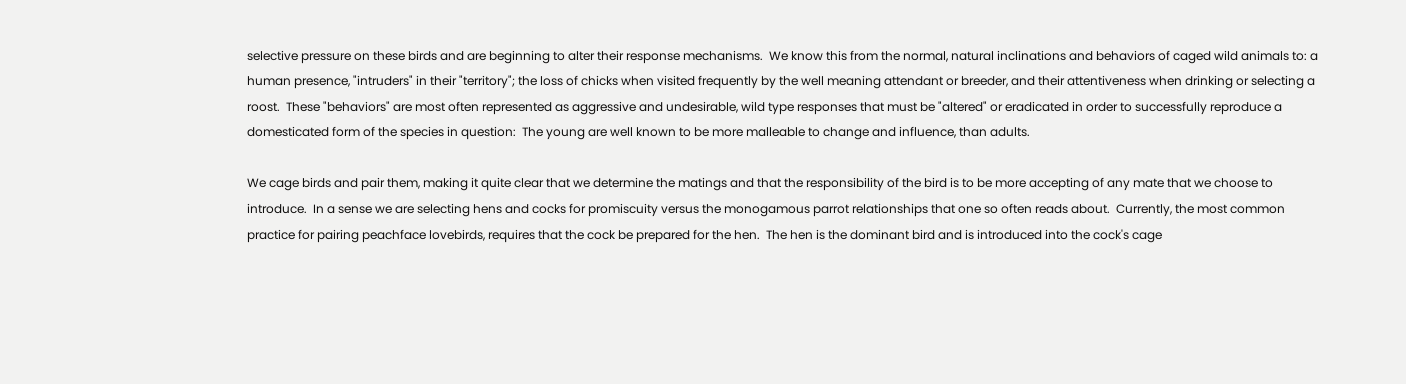selective pressure on these birds and are beginning to alter their response mechanisms.  We know this from the normal, natural inclinations and behaviors of caged wild animals to: a human presence, "intruders" in their "territory"; the loss of chicks when visited frequently by the well meaning attendant or breeder, and their attentiveness when drinking or selecting a roost.  These "behaviors" are most often represented as aggressive and undesirable, wild type responses that must be "altered" or eradicated in order to successfully reproduce a domesticated form of the species in question:  The young are well known to be more malleable to change and influence, than adults.

We cage birds and pair them, making it quite clear that we determine the matings and that the responsibility of the bird is to be more accepting of any mate that we choose to introduce.  In a sense we are selecting hens and cocks for promiscuity versus the monogamous parrot relationships that one so often reads about.  Currently, the most common practice for pairing peachface lovebirds, requires that the cock be prepared for the hen.  The hen is the dominant bird and is introduced into the cock's cage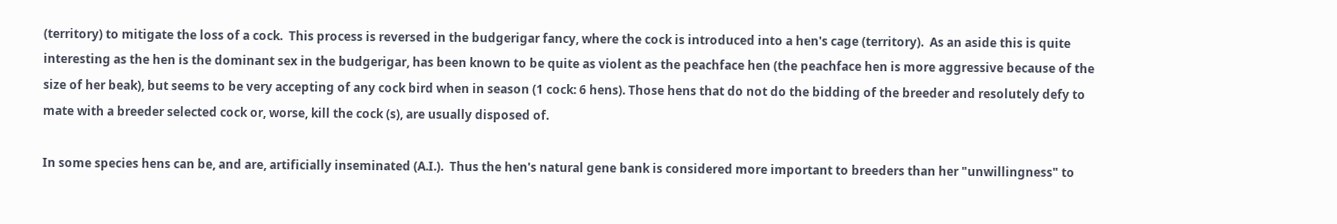(territory) to mitigate the loss of a cock.  This process is reversed in the budgerigar fancy, where the cock is introduced into a hen's cage (territory).  As an aside this is quite interesting as the hen is the dominant sex in the budgerigar, has been known to be quite as violent as the peachface hen (the peachface hen is more aggressive because of the size of her beak), but seems to be very accepting of any cock bird when in season (1 cock: 6 hens). Those hens that do not do the bidding of the breeder and resolutely defy to mate with a breeder selected cock or, worse, kill the cock (s), are usually disposed of.

In some species hens can be, and are, artificially inseminated (A.I.).  Thus the hen's natural gene bank is considered more important to breeders than her "unwillingness" to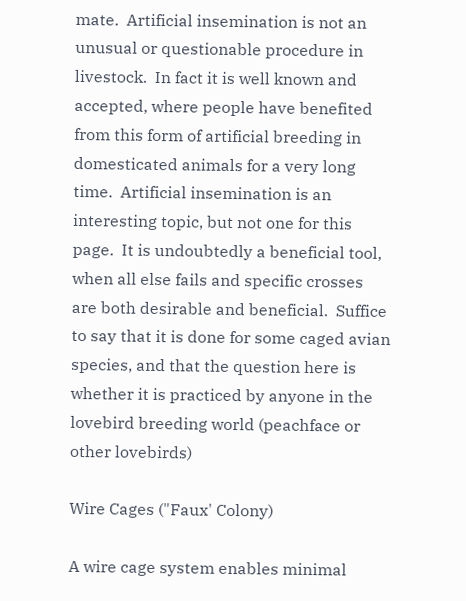mate.  Artificial insemination is not an unusual or questionable procedure in livestock.  In fact it is well known and accepted, where people have benefited from this form of artificial breeding in domesticated animals for a very long time.  Artificial insemination is an interesting topic, but not one for this page.  It is undoubtedly a beneficial tool, when all else fails and specific crosses are both desirable and beneficial.  Suffice to say that it is done for some caged avian species, and that the question here is whether it is practiced by anyone in the lovebird breeding world (peachface or other lovebirds)

Wire Cages ("Faux' Colony)

A wire cage system enables minimal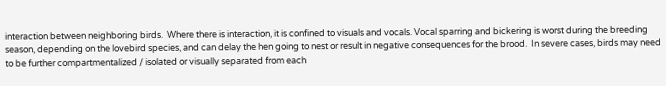interaction between neighboring birds.  Where there is interaction, it is confined to visuals and vocals. Vocal sparring and bickering is worst during the breeding season, depending on the lovebird species, and can delay the hen going to nest or result in negative consequences for the brood.  In severe cases, birds may need to be further compartmentalized / isolated or visually separated from each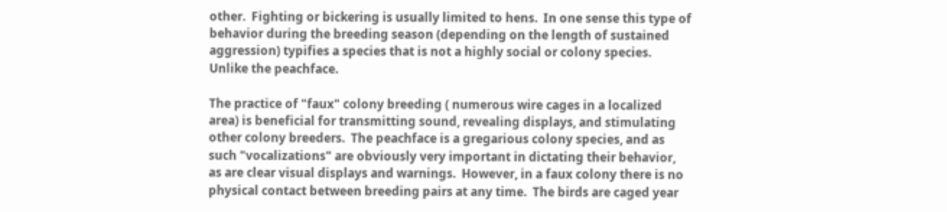other.  Fighting or bickering is usually limited to hens.  In one sense this type of behavior during the breeding season (depending on the length of sustained aggression) typifies a species that is not a highly social or colony species. Unlike the peachface.

The practice of "faux" colony breeding ( numerous wire cages in a localized area) is beneficial for transmitting sound, revealing displays, and stimulating other colony breeders.  The peachface is a gregarious colony species, and as such "vocalizations" are obviously very important in dictating their behavior, as are clear visual displays and warnings.  However, in a faux colony there is no physical contact between breeding pairs at any time.  The birds are caged year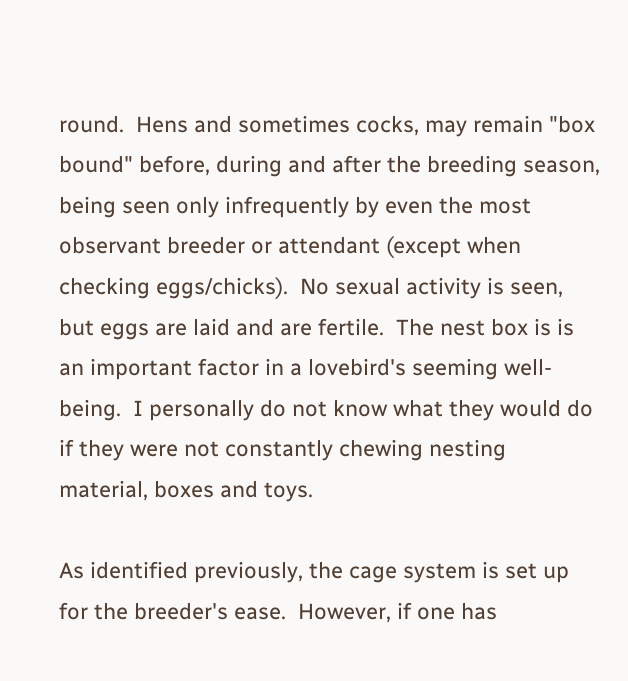round.  Hens and sometimes cocks, may remain "box bound" before, during and after the breeding season, being seen only infrequently by even the most observant breeder or attendant (except when checking eggs/chicks).  No sexual activity is seen, but eggs are laid and are fertile.  The nest box is is an important factor in a lovebird's seeming well-being.  I personally do not know what they would do if they were not constantly chewing nesting material, boxes and toys.

As identified previously, the cage system is set up for the breeder's ease.  However, if one has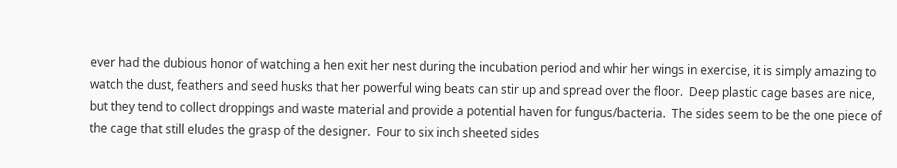ever had the dubious honor of watching a hen exit her nest during the incubation period and whir her wings in exercise, it is simply amazing to watch the dust, feathers and seed husks that her powerful wing beats can stir up and spread over the floor.  Deep plastic cage bases are nice, but they tend to collect droppings and waste material and provide a potential haven for fungus/bacteria.  The sides seem to be the one piece of the cage that still eludes the grasp of the designer.  Four to six inch sheeted sides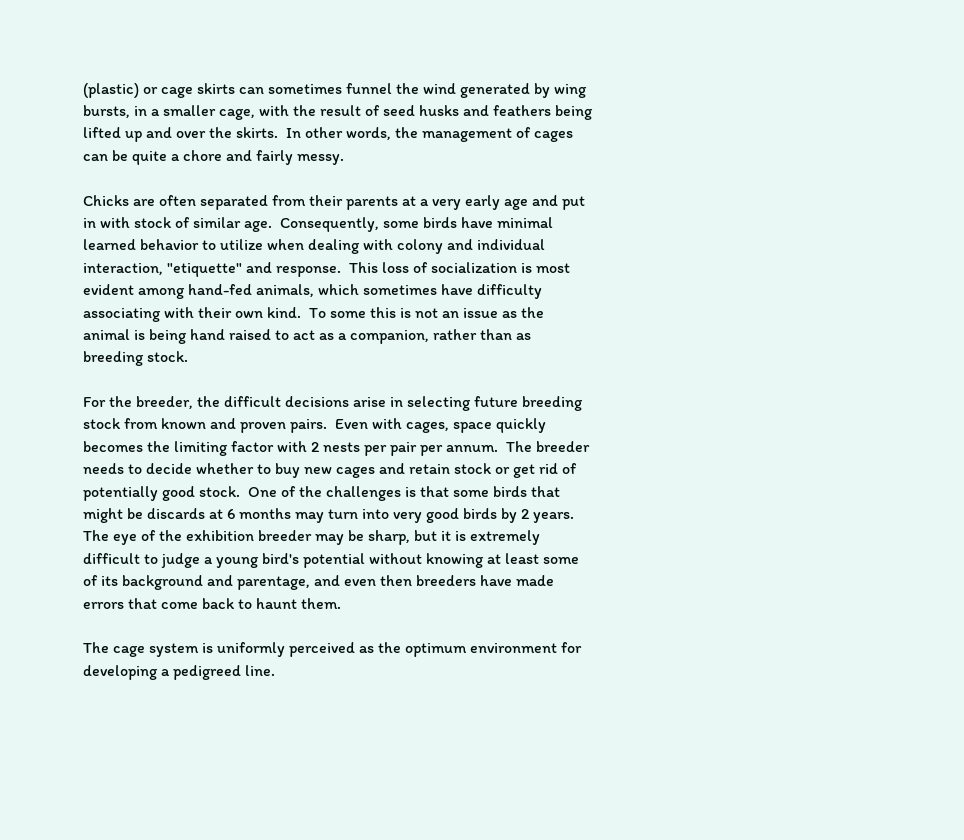(plastic) or cage skirts can sometimes funnel the wind generated by wing bursts, in a smaller cage, with the result of seed husks and feathers being lifted up and over the skirts.  In other words, the management of cages can be quite a chore and fairly messy.

Chicks are often separated from their parents at a very early age and put in with stock of similar age.  Consequently, some birds have minimal learned behavior to utilize when dealing with colony and individual interaction, "etiquette" and response.  This loss of socialization is most evident among hand-fed animals, which sometimes have difficulty associating with their own kind.  To some this is not an issue as the animal is being hand raised to act as a companion, rather than as breeding stock.

For the breeder, the difficult decisions arise in selecting future breeding stock from known and proven pairs.  Even with cages, space quickly becomes the limiting factor with 2 nests per pair per annum.  The breeder needs to decide whether to buy new cages and retain stock or get rid of potentially good stock.  One of the challenges is that some birds that might be discards at 6 months may turn into very good birds by 2 years.  The eye of the exhibition breeder may be sharp, but it is extremely difficult to judge a young bird's potential without knowing at least some of its background and parentage, and even then breeders have made errors that come back to haunt them.

The cage system is uniformly perceived as the optimum environment for developing a pedigreed line.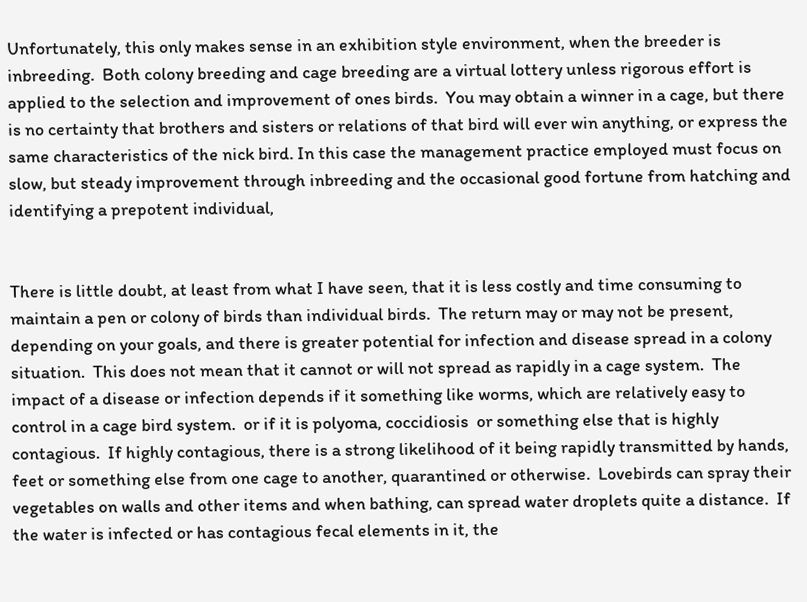Unfortunately, this only makes sense in an exhibition style environment, when the breeder is inbreeding.  Both colony breeding and cage breeding are a virtual lottery unless rigorous effort is applied to the selection and improvement of ones birds.  You may obtain a winner in a cage, but there is no certainty that brothers and sisters or relations of that bird will ever win anything, or express the same characteristics of the nick bird. In this case the management practice employed must focus on slow, but steady improvement through inbreeding and the occasional good fortune from hatching and identifying a prepotent individual,


There is little doubt, at least from what I have seen, that it is less costly and time consuming to maintain a pen or colony of birds than individual birds.  The return may or may not be present, depending on your goals, and there is greater potential for infection and disease spread in a colony situation.  This does not mean that it cannot or will not spread as rapidly in a cage system.  The impact of a disease or infection depends if it something like worms, which are relatively easy to control in a cage bird system.  or if it is polyoma, coccidiosis  or something else that is highly contagious.  If highly contagious, there is a strong likelihood of it being rapidly transmitted by hands, feet or something else from one cage to another, quarantined or otherwise.  Lovebirds can spray their vegetables on walls and other items and when bathing, can spread water droplets quite a distance.  If the water is infected or has contagious fecal elements in it, the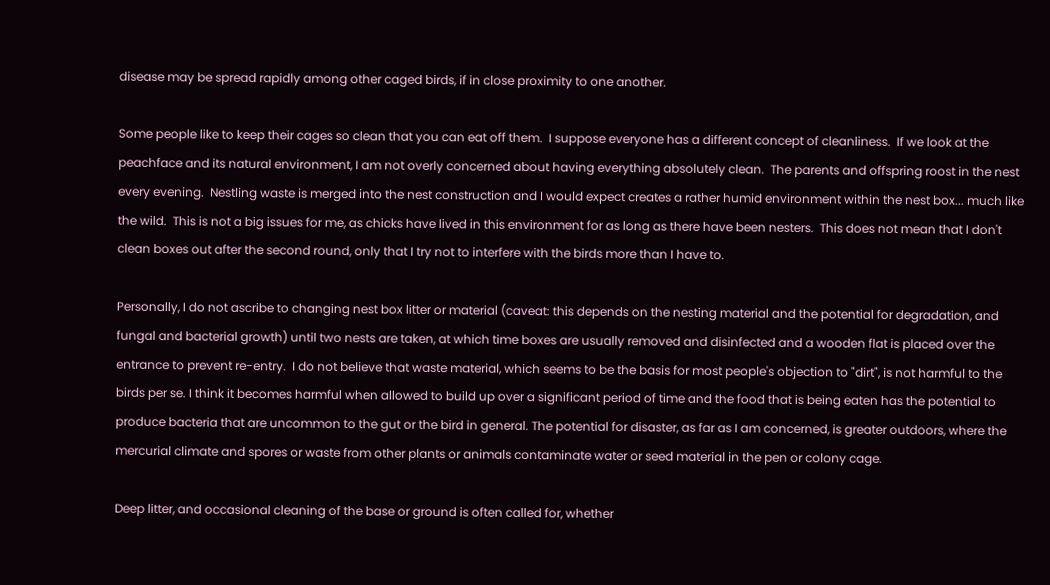disease may be spread rapidly among other caged birds, if in close proximity to one another.

Some people like to keep their cages so clean that you can eat off them.  I suppose everyone has a different concept of cleanliness.  If we look at the peachface and its natural environment, I am not overly concerned about having everything absolutely clean.  The parents and offspring roost in the nest every evening.  Nestling waste is merged into the nest construction and I would expect creates a rather humid environment within the nest box... much like the wild.  This is not a big issues for me, as chicks have lived in this environment for as long as there have been nesters.  This does not mean that I don't clean boxes out after the second round, only that I try not to interfere with the birds more than I have to.

Personally, I do not ascribe to changing nest box litter or material (caveat: this depends on the nesting material and the potential for degradation, and fungal and bacterial growth) until two nests are taken, at which time boxes are usually removed and disinfected and a wooden flat is placed over the entrance to prevent re-entry.  I do not believe that waste material, which seems to be the basis for most people's objection to "dirt", is not harmful to the birds per se. I think it becomes harmful when allowed to build up over a significant period of time and the food that is being eaten has the potential to produce bacteria that are uncommon to the gut or the bird in general. The potential for disaster, as far as I am concerned, is greater outdoors, where the mercurial climate and spores or waste from other plants or animals contaminate water or seed material in the pen or colony cage.

Deep litter, and occasional cleaning of the base or ground is often called for, whether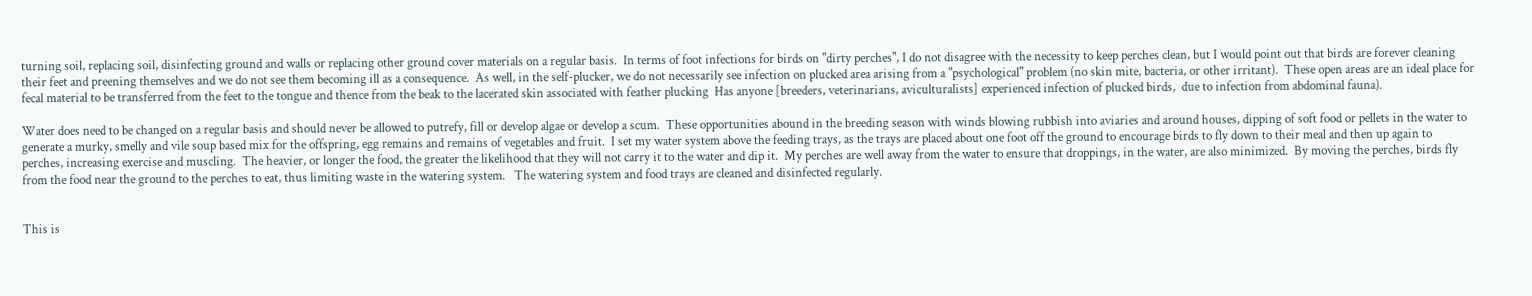turning soil, replacing soil, disinfecting ground and walls or replacing other ground cover materials on a regular basis.  In terms of foot infections for birds on "dirty perches", I do not disagree with the necessity to keep perches clean, but I would point out that birds are forever cleaning their feet and preening themselves and we do not see them becoming ill as a consequence.  As well, in the self-plucker, we do not necessarily see infection on plucked area arising from a "psychological" problem (no skin mite, bacteria, or other irritant).  These open areas are an ideal place for fecal material to be transferred from the feet to the tongue and thence from the beak to the lacerated skin associated with feather plucking  Has anyone [breeders, veterinarians, aviculturalists] experienced infection of plucked birds,  due to infection from abdominal fauna).

Water does need to be changed on a regular basis and should never be allowed to putrefy, fill or develop algae or develop a scum.  These opportunities abound in the breeding season with winds blowing rubbish into aviaries and around houses, dipping of soft food or pellets in the water to generate a murky, smelly and vile soup based mix for the offspring, egg remains and remains of vegetables and fruit.  I set my water system above the feeding trays, as the trays are placed about one foot off the ground to encourage birds to fly down to their meal and then up again to perches, increasing exercise and muscling.  The heavier, or longer the food, the greater the likelihood that they will not carry it to the water and dip it.  My perches are well away from the water to ensure that droppings, in the water, are also minimized.  By moving the perches, birds fly from the food near the ground to the perches to eat, thus limiting waste in the watering system.   The watering system and food trays are cleaned and disinfected regularly.


This is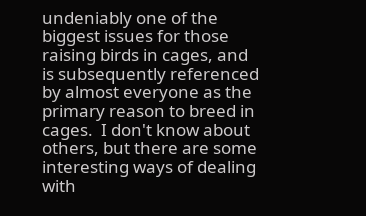undeniably one of the biggest issues for those raising birds in cages, and is subsequently referenced by almost everyone as the primary reason to breed in cages.  I don't know about others, but there are some interesting ways of dealing with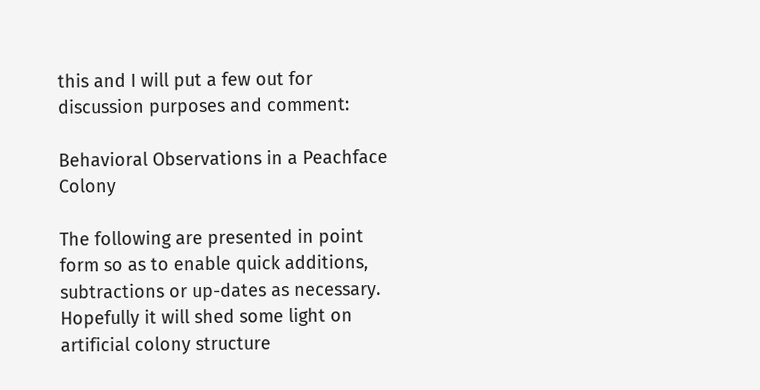this and I will put a few out for discussion purposes and comment:

Behavioral Observations in a Peachface Colony

The following are presented in point form so as to enable quick additions, subtractions or up-dates as necessary.  Hopefully it will shed some light on artificial colony structure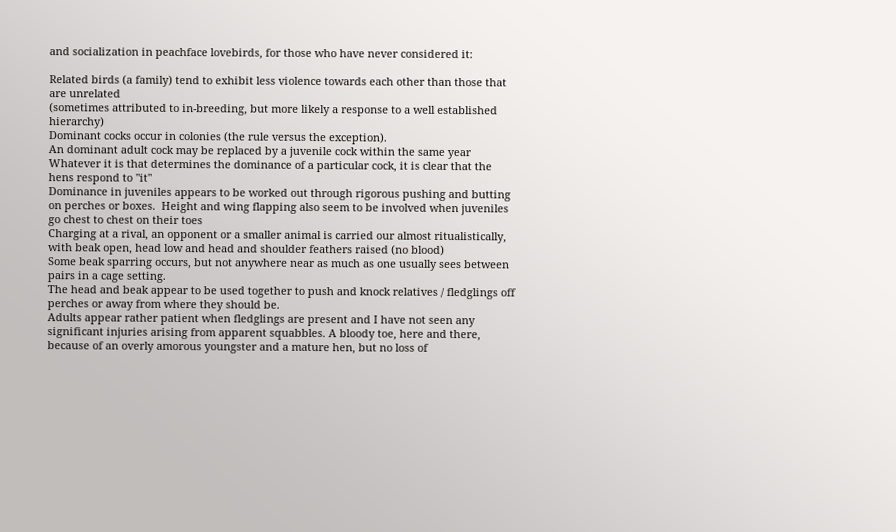and socialization in peachface lovebirds, for those who have never considered it:

Related birds (a family) tend to exhibit less violence towards each other than those that are unrelated
(sometimes attributed to in-breeding, but more likely a response to a well established hierarchy)
Dominant cocks occur in colonies (the rule versus the exception).
An dominant adult cock may be replaced by a juvenile cock within the same year
Whatever it is that determines the dominance of a particular cock, it is clear that the hens respond to "it"
Dominance in juveniles appears to be worked out through rigorous pushing and butting on perches or boxes.  Height and wing flapping also seem to be involved when juveniles go chest to chest on their toes
Charging at a rival, an opponent or a smaller animal is carried our almost ritualistically, with beak open, head low and head and shoulder feathers raised (no blood)
Some beak sparring occurs, but not anywhere near as much as one usually sees between pairs in a cage setting.
The head and beak appear to be used together to push and knock relatives / fledglings off perches or away from where they should be.
Adults appear rather patient when fledglings are present and I have not seen any significant injuries arising from apparent squabbles. A bloody toe, here and there, because of an overly amorous youngster and a mature hen, but no loss of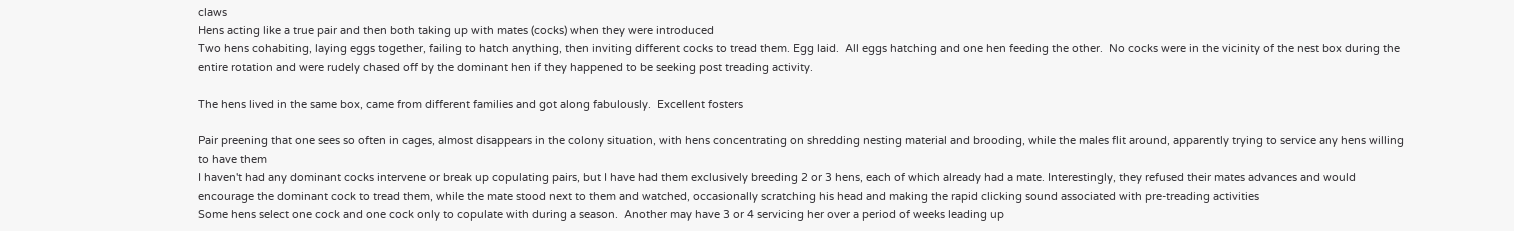claws
Hens acting like a true pair and then both taking up with mates (cocks) when they were introduced
Two hens cohabiting, laying eggs together, failing to hatch anything, then inviting different cocks to tread them. Egg laid.  All eggs hatching and one hen feeding the other.  No cocks were in the vicinity of the nest box during the entire rotation and were rudely chased off by the dominant hen if they happened to be seeking post treading activity.

The hens lived in the same box, came from different families and got along fabulously.  Excellent fosters

Pair preening that one sees so often in cages, almost disappears in the colony situation, with hens concentrating on shredding nesting material and brooding, while the males flit around, apparently trying to service any hens willing to have them
I haven't had any dominant cocks intervene or break up copulating pairs, but I have had them exclusively breeding 2 or 3 hens, each of which already had a mate. Interestingly, they refused their mates advances and would encourage the dominant cock to tread them, while the mate stood next to them and watched, occasionally scratching his head and making the rapid clicking sound associated with pre-treading activities
Some hens select one cock and one cock only to copulate with during a season.  Another may have 3 or 4 servicing her over a period of weeks leading up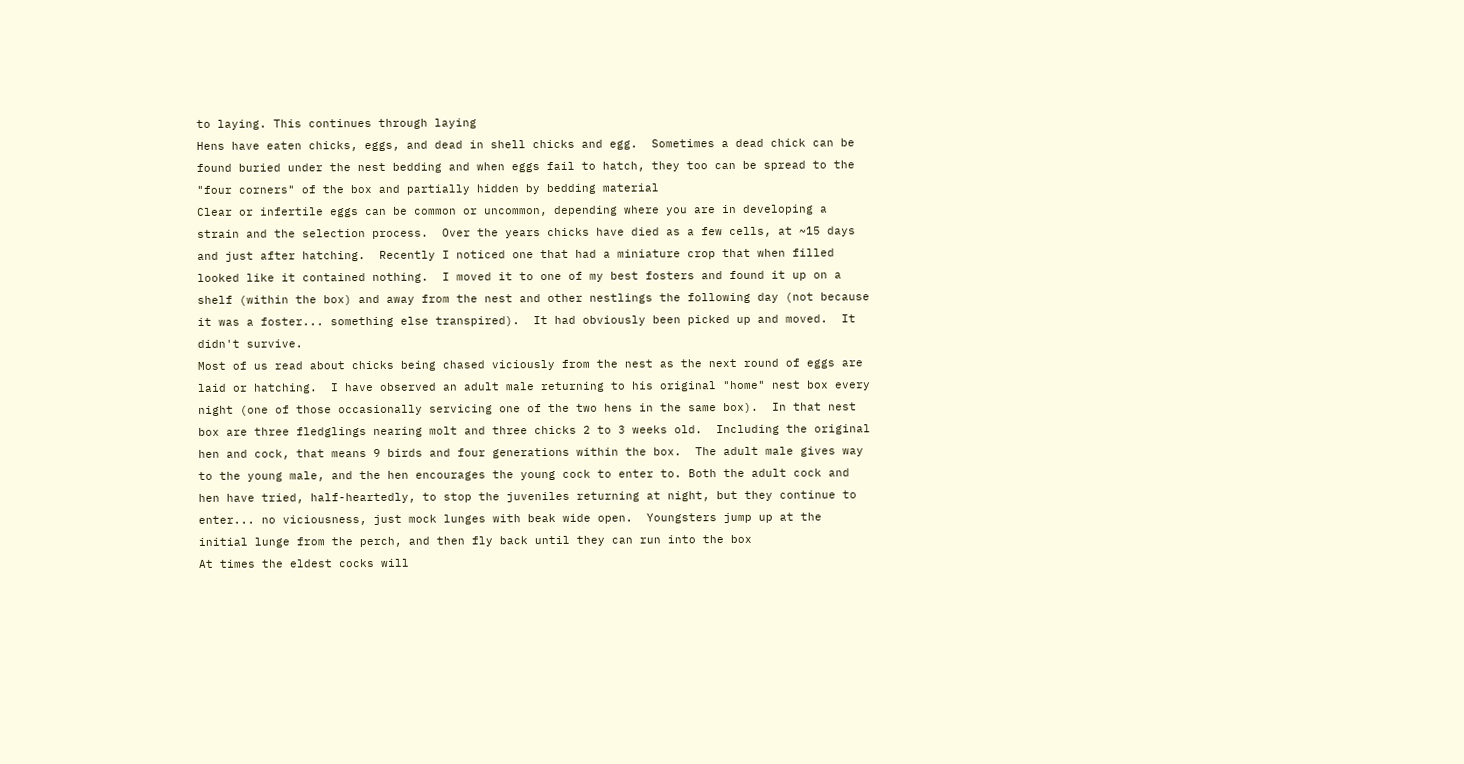to laying. This continues through laying
Hens have eaten chicks, eggs, and dead in shell chicks and egg.  Sometimes a dead chick can be found buried under the nest bedding and when eggs fail to hatch, they too can be spread to the "four corners" of the box and partially hidden by bedding material
Clear or infertile eggs can be common or uncommon, depending where you are in developing a strain and the selection process.  Over the years chicks have died as a few cells, at ~15 days and just after hatching.  Recently I noticed one that had a miniature crop that when filled looked like it contained nothing.  I moved it to one of my best fosters and found it up on a shelf (within the box) and away from the nest and other nestlings the following day (not because it was a foster... something else transpired).  It had obviously been picked up and moved.  It didn't survive.
Most of us read about chicks being chased viciously from the nest as the next round of eggs are laid or hatching.  I have observed an adult male returning to his original "home" nest box every night (one of those occasionally servicing one of the two hens in the same box).  In that nest box are three fledglings nearing molt and three chicks 2 to 3 weeks old.  Including the original hen and cock, that means 9 birds and four generations within the box.  The adult male gives way to the young male, and the hen encourages the young cock to enter to. Both the adult cock and hen have tried, half-heartedly, to stop the juveniles returning at night, but they continue to enter... no viciousness, just mock lunges with beak wide open.  Youngsters jump up at the initial lunge from the perch, and then fly back until they can run into the box
At times the eldest cocks will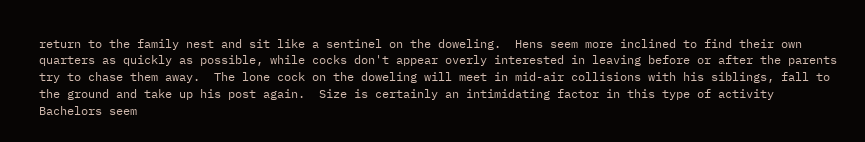return to the family nest and sit like a sentinel on the doweling.  Hens seem more inclined to find their own quarters as quickly as possible, while cocks don't appear overly interested in leaving before or after the parents try to chase them away.  The lone cock on the doweling will meet in mid-air collisions with his siblings, fall to the ground and take up his post again.  Size is certainly an intimidating factor in this type of activity
Bachelors seem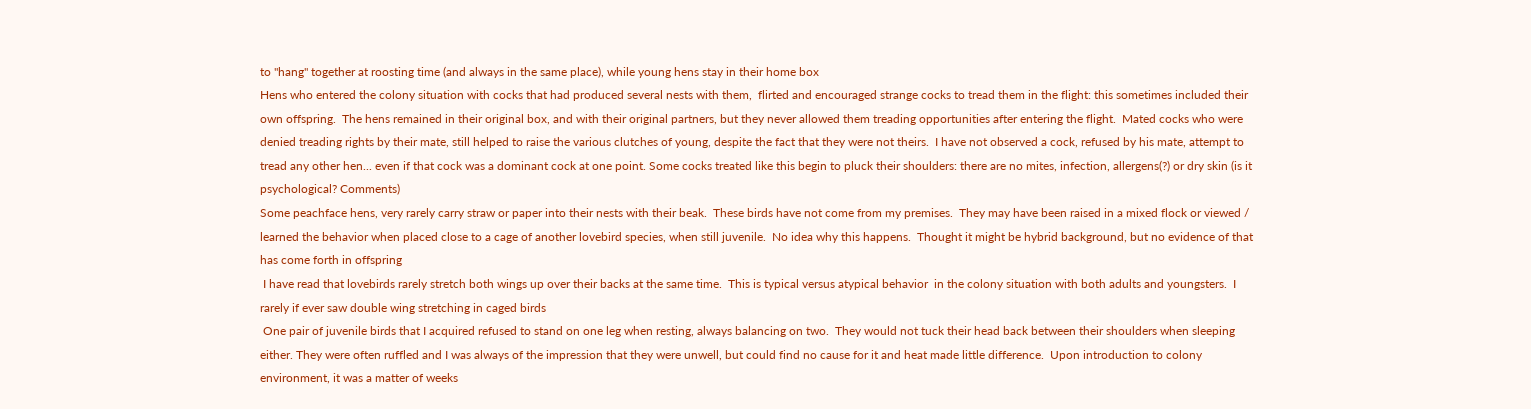to "hang" together at roosting time (and always in the same place), while young hens stay in their home box
Hens who entered the colony situation with cocks that had produced several nests with them,  flirted and encouraged strange cocks to tread them in the flight: this sometimes included their own offspring.  The hens remained in their original box, and with their original partners, but they never allowed them treading opportunities after entering the flight.  Mated cocks who were denied treading rights by their mate, still helped to raise the various clutches of young, despite the fact that they were not theirs.  I have not observed a cock, refused by his mate, attempt to tread any other hen... even if that cock was a dominant cock at one point. Some cocks treated like this begin to pluck their shoulders: there are no mites, infection, allergens(?) or dry skin (is it psychological? Comments)
Some peachface hens, very rarely carry straw or paper into their nests with their beak.  These birds have not come from my premises.  They may have been raised in a mixed flock or viewed / learned the behavior when placed close to a cage of another lovebird species, when still juvenile.  No idea why this happens.  Thought it might be hybrid background, but no evidence of that has come forth in offspring
 I have read that lovebirds rarely stretch both wings up over their backs at the same time.  This is typical versus atypical behavior  in the colony situation with both adults and youngsters.  I rarely if ever saw double wing stretching in caged birds
 One pair of juvenile birds that I acquired refused to stand on one leg when resting, always balancing on two.  They would not tuck their head back between their shoulders when sleeping either. They were often ruffled and I was always of the impression that they were unwell, but could find no cause for it and heat made little difference.  Upon introduction to colony environment, it was a matter of weeks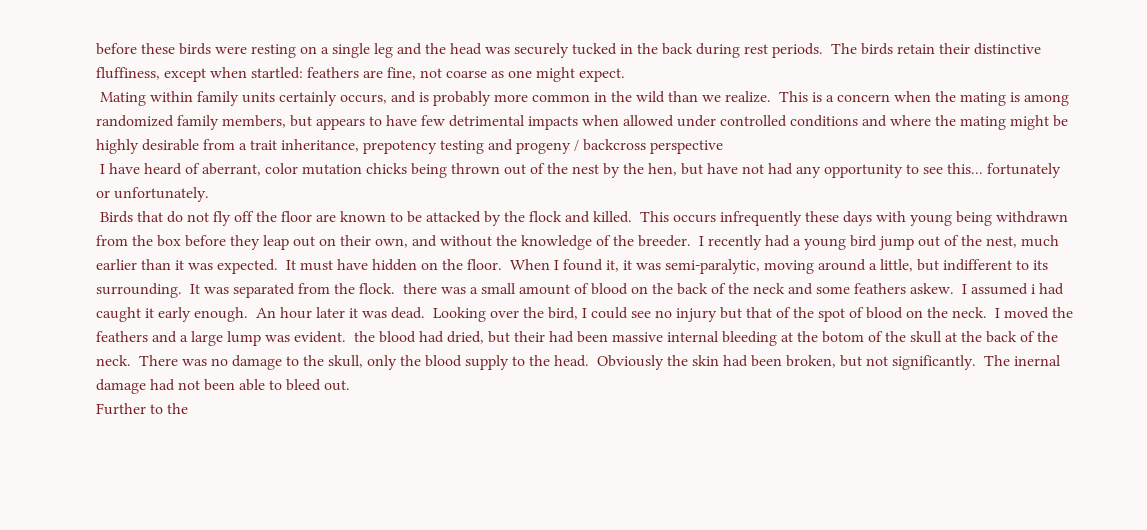before these birds were resting on a single leg and the head was securely tucked in the back during rest periods.  The birds retain their distinctive fluffiness, except when startled: feathers are fine, not coarse as one might expect.
 Mating within family units certainly occurs, and is probably more common in the wild than we realize.  This is a concern when the mating is among randomized family members, but appears to have few detrimental impacts when allowed under controlled conditions and where the mating might be highly desirable from a trait inheritance, prepotency testing and progeny / backcross perspective
 I have heard of aberrant, color mutation chicks being thrown out of the nest by the hen, but have not had any opportunity to see this... fortunately or unfortunately.
 Birds that do not fly off the floor are known to be attacked by the flock and killed.  This occurs infrequently these days with young being withdrawn from the box before they leap out on their own, and without the knowledge of the breeder.  I recently had a young bird jump out of the nest, much earlier than it was expected.  It must have hidden on the floor.  When I found it, it was semi-paralytic, moving around a little, but indifferent to its surrounding.  It was separated from the flock.  there was a small amount of blood on the back of the neck and some feathers askew.  I assumed i had caught it early enough.  An hour later it was dead.  Looking over the bird, I could see no injury but that of the spot of blood on the neck.  I moved the feathers and a large lump was evident.  the blood had dried, but their had been massive internal bleeding at the botom of the skull at the back of the neck.  There was no damage to the skull, only the blood supply to the head.  Obviously the skin had been broken, but not significantly.  The inernal damage had not been able to bleed out.
Further to the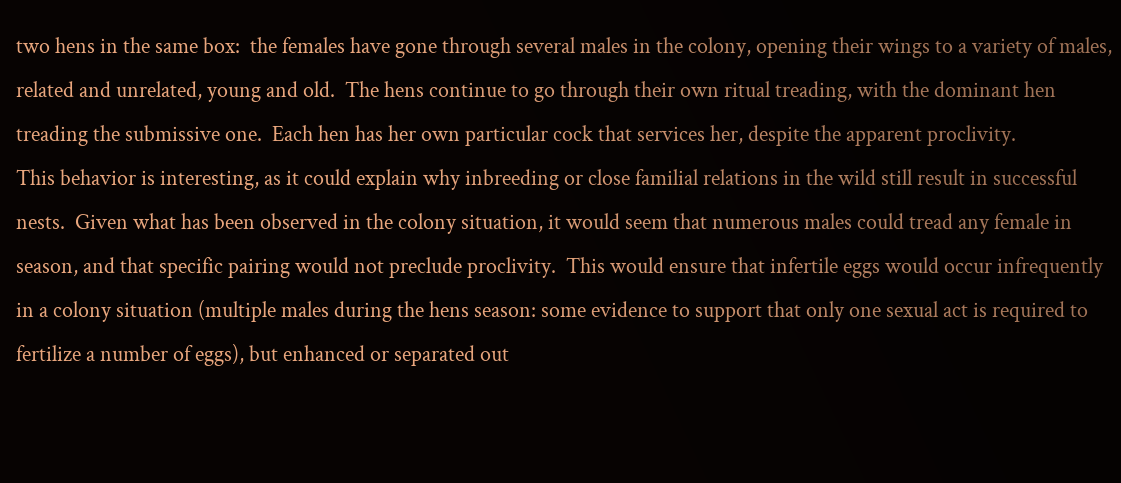two hens in the same box:  the females have gone through several males in the colony, opening their wings to a variety of males, related and unrelated, young and old.  The hens continue to go through their own ritual treading, with the dominant hen treading the submissive one.  Each hen has her own particular cock that services her, despite the apparent proclivity.
This behavior is interesting, as it could explain why inbreeding or close familial relations in the wild still result in successful nests.  Given what has been observed in the colony situation, it would seem that numerous males could tread any female in season, and that specific pairing would not preclude proclivity.  This would ensure that infertile eggs would occur infrequently in a colony situation (multiple males during the hens season: some evidence to support that only one sexual act is required to fertilize a number of eggs), but enhanced or separated out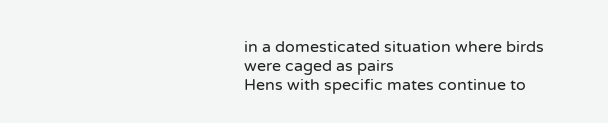in a domesticated situation where birds were caged as pairs
Hens with specific mates continue to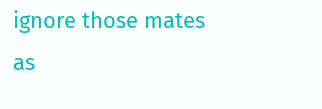ignore those mates as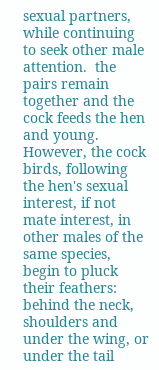sexual partners, while continuing to seek other male attention.  the pairs remain together and the cock feeds the hen and young.  However, the cock birds, following the hen's sexual interest, if not mate interest, in other males of the same species, begin to pluck their feathers: behind the neck, shoulders and under the wing, or under the tail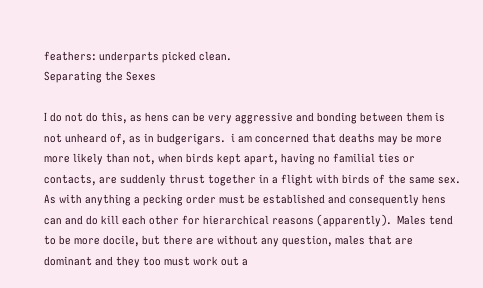feathers: underparts picked clean.
Separating the Sexes

I do not do this, as hens can be very aggressive and bonding between them is not unheard of, as in budgerigars.  i am concerned that deaths may be more more likely than not, when birds kept apart, having no familial ties or contacts, are suddenly thrust together in a flight with birds of the same sex.  As with anything a pecking order must be established and consequently hens can and do kill each other for hierarchical reasons (apparently).  Males tend to be more docile, but there are without any question, males that are dominant and they too must work out a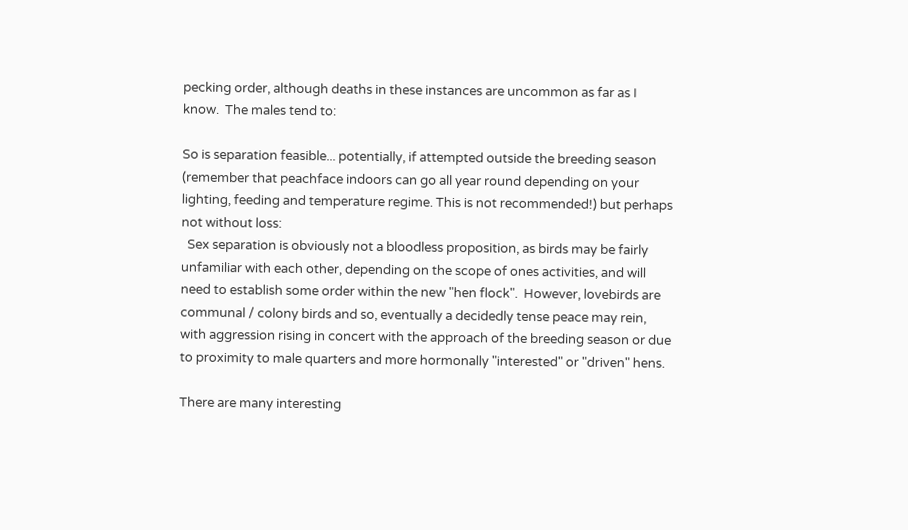pecking order, although deaths in these instances are uncommon as far as I know.  The males tend to:

So is separation feasible... potentially, if attempted outside the breeding season (remember that peachface indoors can go all year round depending on your lighting, feeding and temperature regime. This is not recommended!) but perhaps not without loss:
  Sex separation is obviously not a bloodless proposition, as birds may be fairly unfamiliar with each other, depending on the scope of ones activities, and will need to establish some order within the new "hen flock".  However, lovebirds are communal / colony birds and so, eventually a decidedly tense peace may rein, with aggression rising in concert with the approach of the breeding season or due to proximity to male quarters and more hormonally "interested" or "driven" hens.

There are many interesting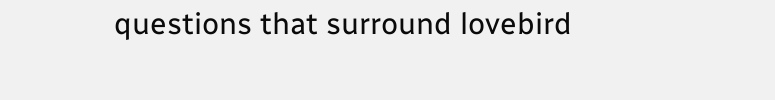questions that surround lovebird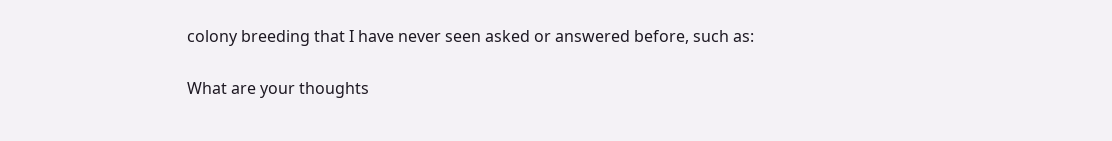colony breeding that I have never seen asked or answered before, such as:

What are your thoughts